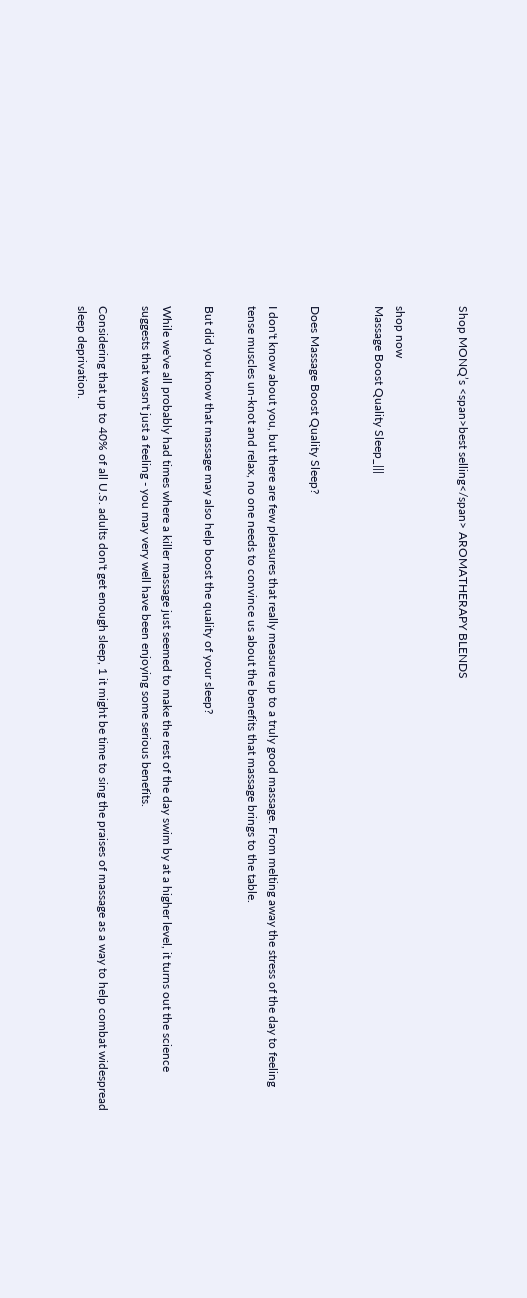Shop MONQ’s <span>best selling</span> AROMATHERAPY BLENDS


shop now
Massage Boost Quality Sleep_|||


Does Massage Boost Quality Sleep?

I don't know about you, but there are few pleasures that really measure up to a truly good massage. From melting away the stress of the day to feeling tense muscles un-knot and relax, no one needs to convince us about the benefits that massage brings to the table.

But did you know that massage may also help boost the quality of your sleep?

While we've all probably had times where a killer massage just seemed to make the rest of the day swim by at a higher level, it turns out the science suggests that wasn't just a feeling - you may very well have been enjoying some serious benefits.

Considering that up to 40% of all U.S. adults don't get enough sleep, 1 it might be time to sing the praises of massage as a way to help combat widespread sleep deprivation.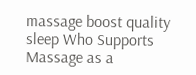massage boost quality sleep Who Supports Massage as a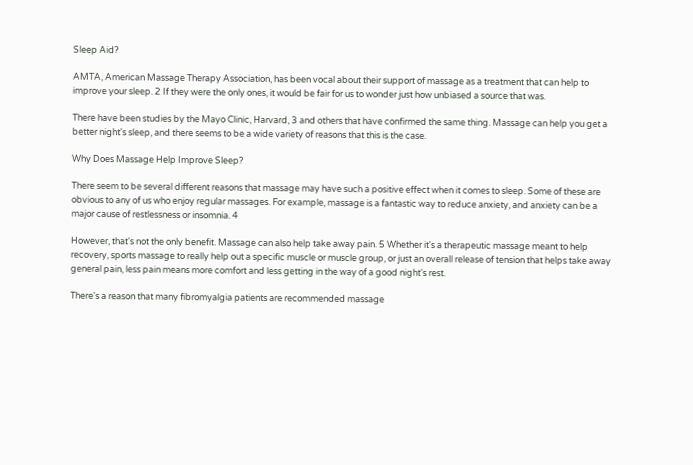Sleep Aid?

AMTA, American Massage Therapy Association, has been vocal about their support of massage as a treatment that can help to improve your sleep. 2 If they were the only ones, it would be fair for us to wonder just how unbiased a source that was.

There have been studies by the Mayo Clinic, Harvard, 3 and others that have confirmed the same thing. Massage can help you get a better night's sleep, and there seems to be a wide variety of reasons that this is the case.

Why Does Massage Help Improve Sleep?

There seem to be several different reasons that massage may have such a positive effect when it comes to sleep. Some of these are obvious to any of us who enjoy regular massages. For example, massage is a fantastic way to reduce anxiety, and anxiety can be a major cause of restlessness or insomnia. 4

However, that's not the only benefit. Massage can also help take away pain. 5 Whether it's a therapeutic massage meant to help recovery, sports massage to really help out a specific muscle or muscle group, or just an overall release of tension that helps take away general pain, less pain means more comfort and less getting in the way of a good night's rest.

There's a reason that many fibromyalgia patients are recommended massage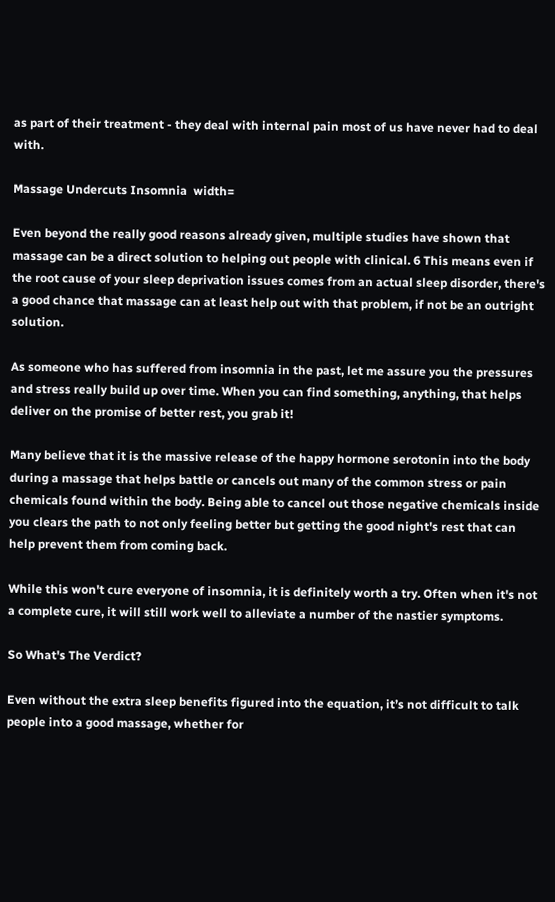as part of their treatment - they deal with internal pain most of us have never had to deal with.

Massage Undercuts Insomnia  width=

Even beyond the really good reasons already given, multiple studies have shown that massage can be a direct solution to helping out people with clinical. 6 This means even if the root cause of your sleep deprivation issues comes from an actual sleep disorder, there's a good chance that massage can at least help out with that problem, if not be an outright solution.

As someone who has suffered from insomnia in the past, let me assure you the pressures and stress really build up over time. When you can find something, anything, that helps deliver on the promise of better rest, you grab it!

Many believe that it is the massive release of the happy hormone serotonin into the body during a massage that helps battle or cancels out many of the common stress or pain chemicals found within the body. Being able to cancel out those negative chemicals inside you clears the path to not only feeling better but getting the good night's rest that can help prevent them from coming back.

While this won't cure everyone of insomnia, it is definitely worth a try. Often when it's not a complete cure, it will still work well to alleviate a number of the nastier symptoms.

So What's The Verdict?

Even without the extra sleep benefits figured into the equation, it’s not difficult to talk people into a good massage, whether for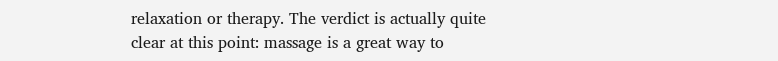relaxation or therapy. The verdict is actually quite clear at this point: massage is a great way to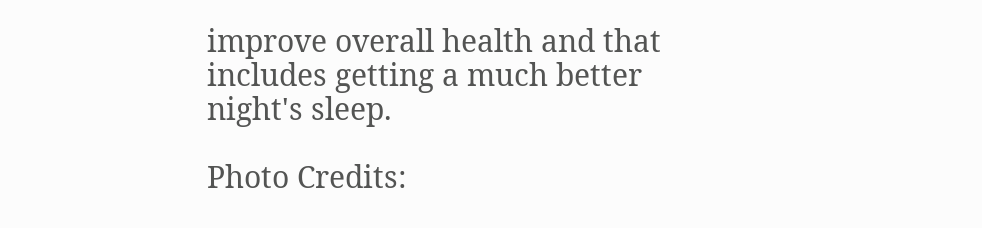improve overall health and that includes getting a much better night's sleep.

Photo Credits: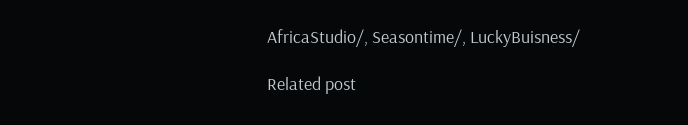AfricaStudio/, Seasontime/, LuckyBuisness/

Related post